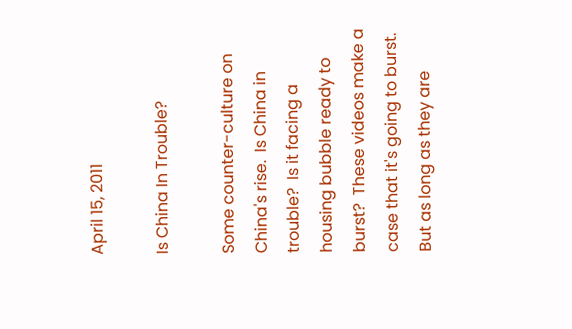April 15, 2011

Is China In Trouble?

Some counter-culture on China's rise.  Is China in trouble?  Is it facing a housing bubble ready to burst?  These videos make a case that it's going to burst.  But as long as they are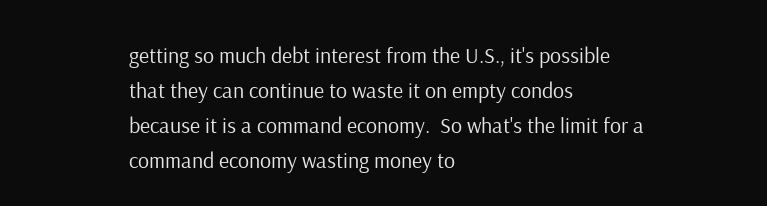getting so much debt interest from the U.S., it's possible that they can continue to waste it on empty condos because it is a command economy.  So what's the limit for a command economy wasting money to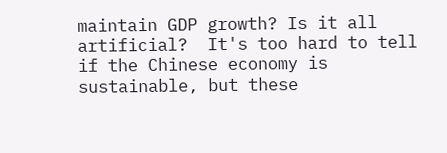maintain GDP growth? Is it all artificial?  It's too hard to tell if the Chinese economy is sustainable, but these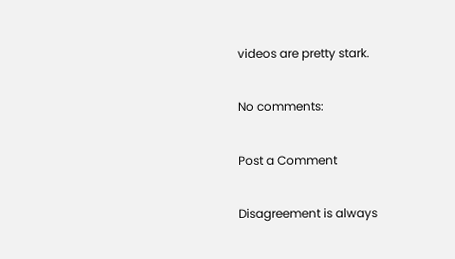videos are pretty stark.

No comments:

Post a Comment

Disagreement is always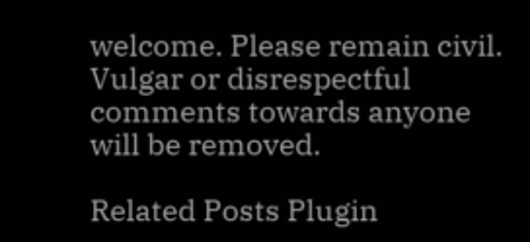welcome. Please remain civil. Vulgar or disrespectful comments towards anyone will be removed.

Related Posts Plugin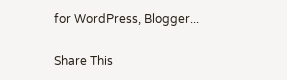for WordPress, Blogger...

Share This